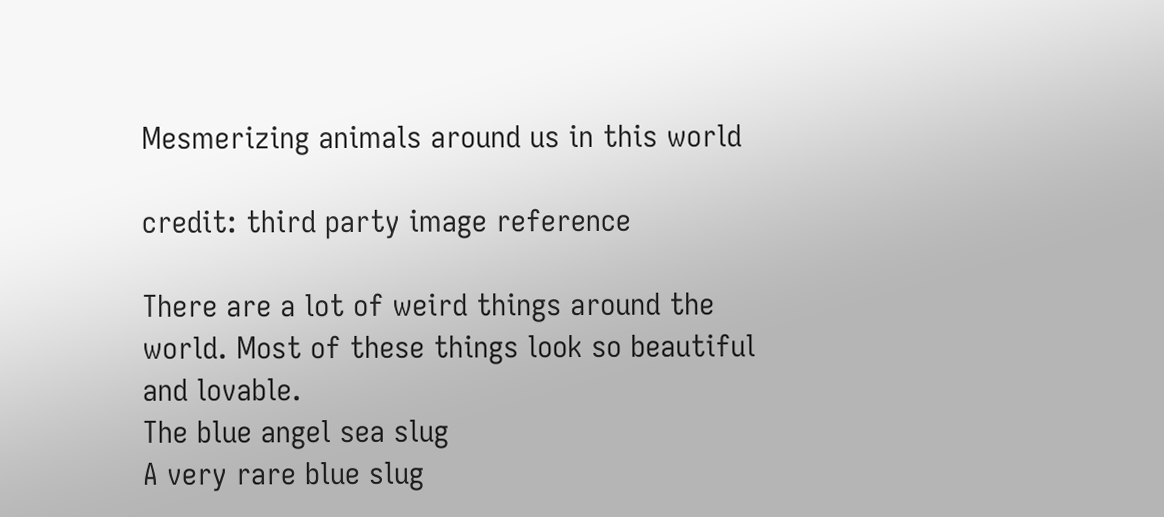Mesmerizing animals around us in this world

credit: third party image reference

There are a lot of weird things around the world. Most of these things look so beautiful and lovable.
The blue angel sea slug
A very rare blue slug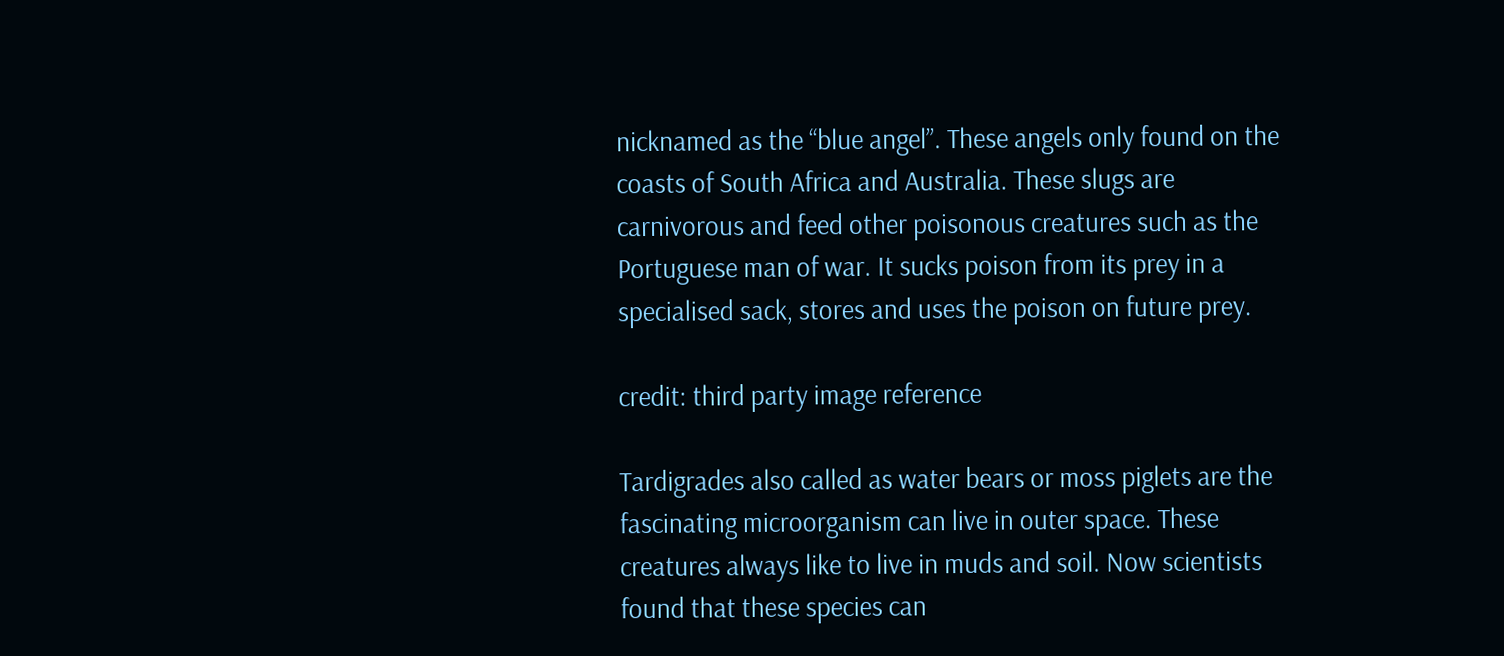nicknamed as the “blue angel”. These angels only found on the coasts of South Africa and Australia. These slugs are carnivorous and feed other poisonous creatures such as the Portuguese man of war. It sucks poison from its prey in a specialised sack, stores and uses the poison on future prey.

credit: third party image reference

Tardigrades also called as water bears or moss piglets are the fascinating microorganism can live in outer space. These creatures always like to live in muds and soil. Now scientists found that these species can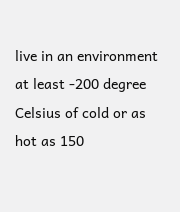live in an environment at least -200 degree Celsius of cold or as hot as 150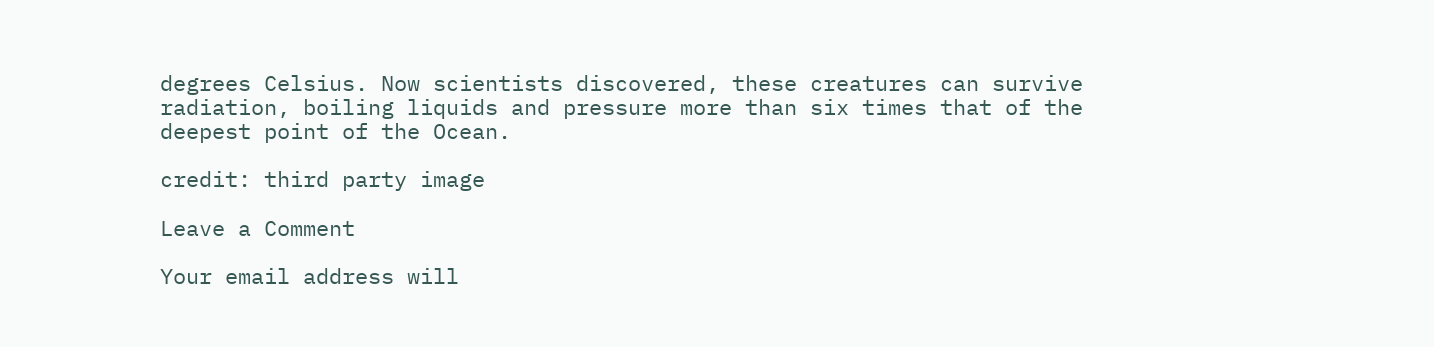degrees Celsius. Now scientists discovered, these creatures can survive radiation, boiling liquids and pressure more than six times that of the deepest point of the Ocean.

credit: third party image

Leave a Comment

Your email address will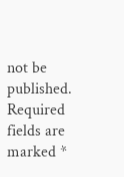not be published. Required fields are marked *